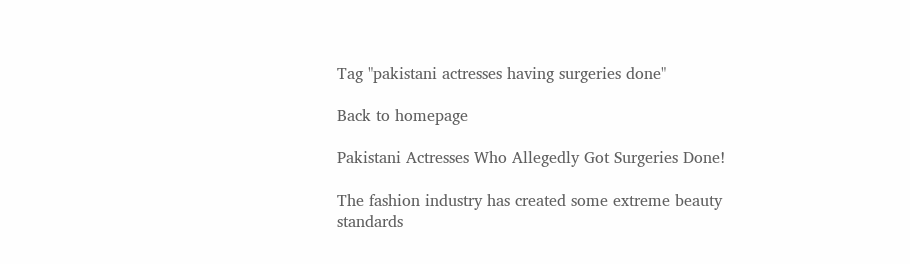Tag "pakistani actresses having surgeries done"

Back to homepage

Pakistani Actresses Who Allegedly Got Surgeries Done!

The fashion industry has created some extreme beauty standards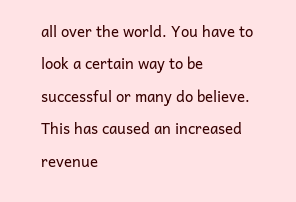all over the world. You have to look a certain way to be successful or many do believe. This has caused an increased revenue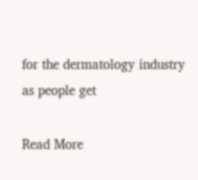for the dermatology industry as people get

Read More